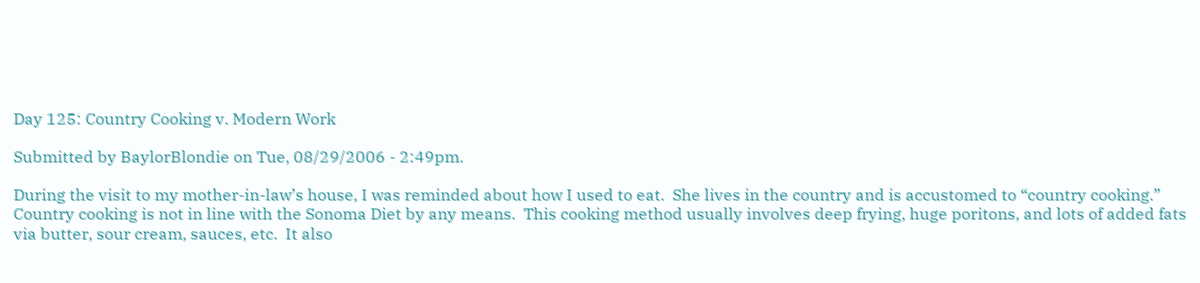Day 125: Country Cooking v. Modern Work

Submitted by BaylorBlondie on Tue, 08/29/2006 - 2:49pm.

During the visit to my mother-in-law’s house, I was reminded about how I used to eat.  She lives in the country and is accustomed to “country cooking.”  Country cooking is not in line with the Sonoma Diet by any means.  This cooking method usually involves deep frying, huge poritons, and lots of added fats via butter, sour cream, sauces, etc.  It also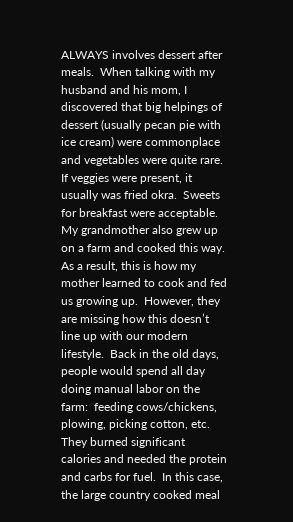ALWAYS involves dessert after meals.  When talking with my husband and his mom, I discovered that big helpings of dessert (usually pecan pie with ice cream) were commonplace and vegetables were quite rare.  If veggies were present, it usually was fried okra.  Sweets for breakfast were acceptable.
My grandmother also grew up on a farm and cooked this way.  As a result, this is how my mother learned to cook and fed us growing up.  However, they are missing how this doesn’t line up with our modern lifestyle.  Back in the old days, people would spend all day doing manual labor on the farm:  feeding cows/chickens, plowing, picking cotton, etc.  They burned significant calories and needed the protein and carbs for fuel.  In this case, the large country cooked meal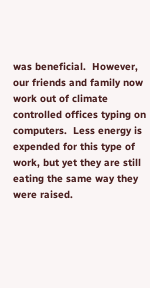was beneficial.  However, our friends and family now work out of climate controlled offices typing on computers.  Less energy is expended for this type of work, but yet they are still eating the same way they were raised.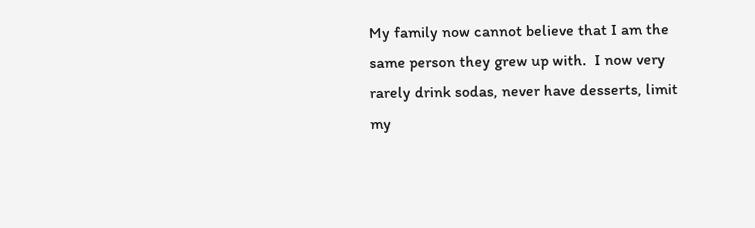My family now cannot believe that I am the same person they grew up with.  I now very rarely drink sodas, never have desserts, limit my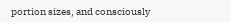portion sizes, and consciously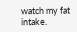watch my fat intake.